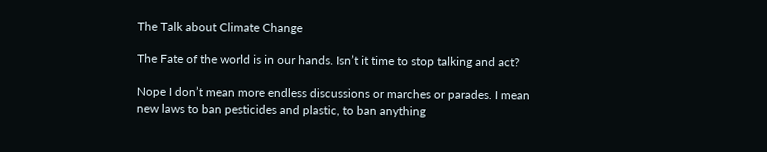The Talk about Climate Change

The Fate of the world is in our hands. Isn’t it time to stop talking and act?

Nope I don’t mean more endless discussions or marches or parades. I mean new laws to ban pesticides and plastic, to ban anything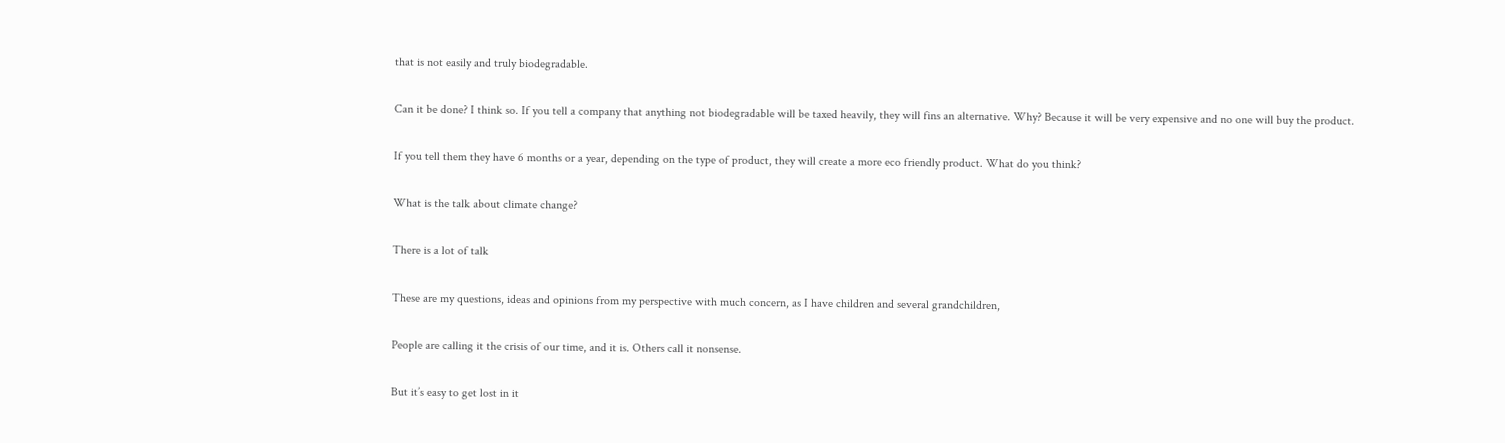that is not easily and truly biodegradable.

Can it be done? I think so. If you tell a company that anything not biodegradable will be taxed heavily, they will fins an alternative. Why? Because it will be very expensive and no one will buy the product.

If you tell them they have 6 months or a year, depending on the type of product, they will create a more eco friendly product. What do you think?

What is the talk about climate change?

There is a lot of talk

These are my questions, ideas and opinions from my perspective with much concern, as I have children and several grandchildren,

People are calling it the crisis of our time, and it is. Others call it nonsense.

But it’s easy to get lost in it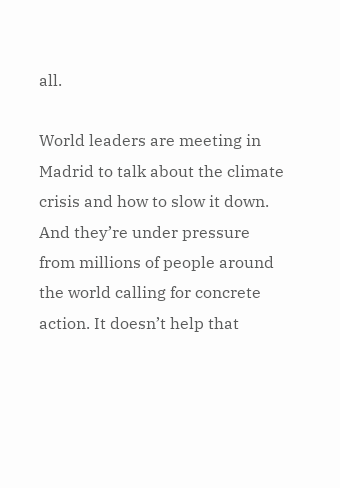all.

World leaders are meeting in Madrid to talk about the climate crisis and how to slow it down. And they’re under pressure from millions of people around the world calling for concrete action. It doesn’t help that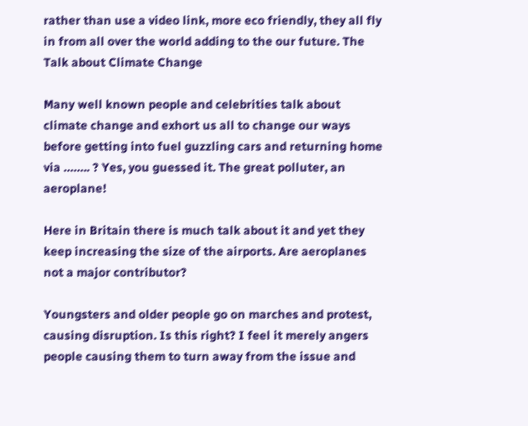rather than use a video link, more eco friendly, they all fly in from all over the world adding to the our future. The Talk about Climate Change

Many well known people and celebrities talk about climate change and exhort us all to change our ways before getting into fuel guzzling cars and returning home via …….. ? Yes, you guessed it. The great polluter, an aeroplane!

Here in Britain there is much talk about it and yet they keep increasing the size of the airports. Are aeroplanes not a major contributor?

Youngsters and older people go on marches and protest, causing disruption. Is this right? I feel it merely angers people causing them to turn away from the issue and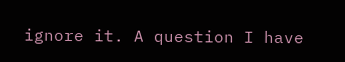ignore it. A question I have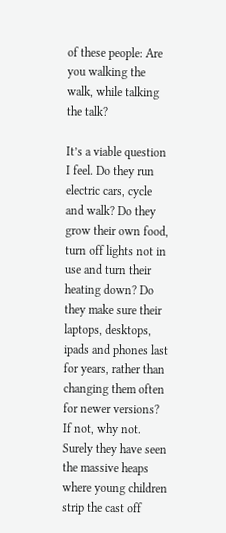of these people: Are you walking the walk, while talking the talk?

It’s a viable question I feel. Do they run electric cars, cycle and walk? Do they grow their own food, turn off lights not in use and turn their heating down? Do they make sure their laptops, desktops, ipads and phones last for years, rather than changing them often for newer versions? If not, why not. Surely they have seen the massive heaps where young children strip the cast off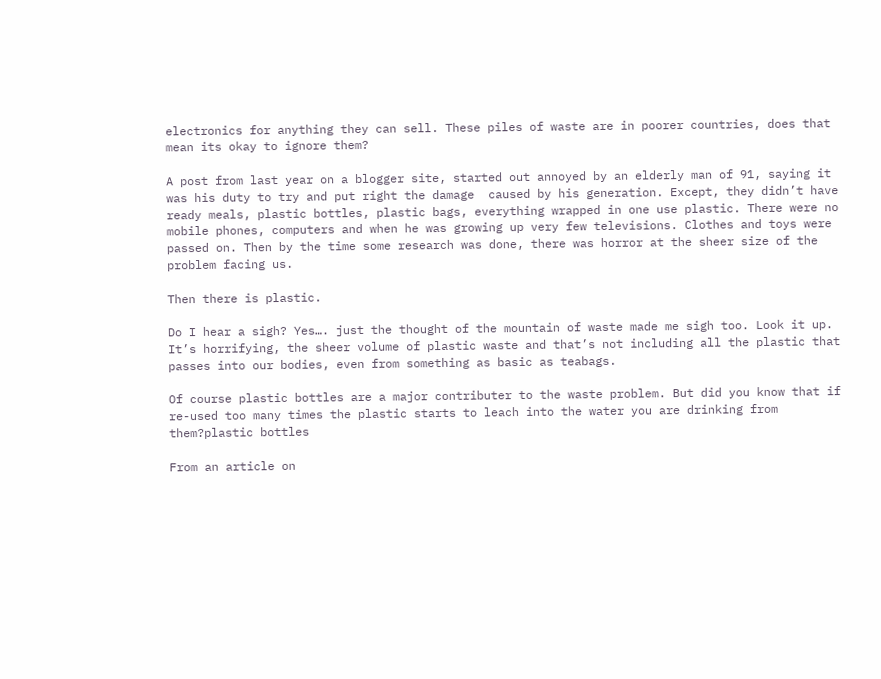electronics for anything they can sell. These piles of waste are in poorer countries, does that mean its okay to ignore them?

A post from last year on a blogger site, started out annoyed by an elderly man of 91, saying it was his duty to try and put right the damage  caused by his generation. Except, they didn’t have ready meals, plastic bottles, plastic bags, everything wrapped in one use plastic. There were no mobile phones, computers and when he was growing up very few televisions. Clothes and toys were passed on. Then by the time some research was done, there was horror at the sheer size of the problem facing us.

Then there is plastic.

Do I hear a sigh? Yes…. just the thought of the mountain of waste made me sigh too. Look it up.  It’s horrifying, the sheer volume of plastic waste and that’s not including all the plastic that passes into our bodies, even from something as basic as teabags.

Of course plastic bottles are a major contributer to the waste problem. But did you know that if re-used too many times the plastic starts to leach into the water you are drinking from them?plastic bottles

From an article on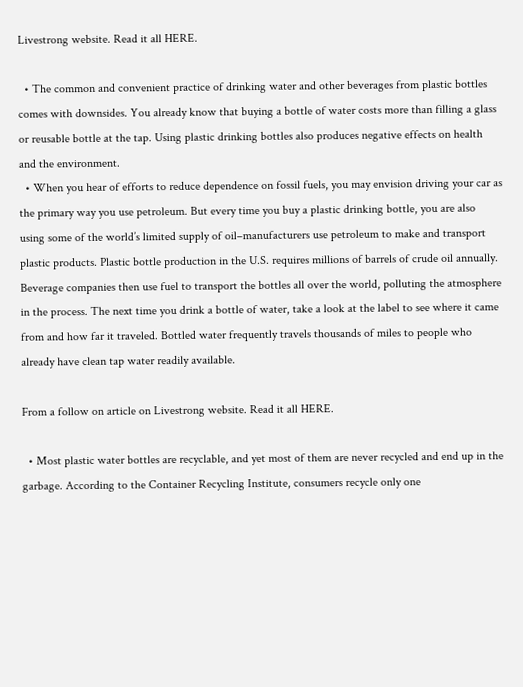Livestrong website. Read it all HERE.

  • The common and convenient practice of drinking water and other beverages from plastic bottles comes with downsides. You already know that buying a bottle of water costs more than filling a glass or reusable bottle at the tap. Using plastic drinking bottles also produces negative effects on health and the environment.
  • When you hear of efforts to reduce dependence on fossil fuels, you may envision driving your car as the primary way you use petroleum. But every time you buy a plastic drinking bottle, you are also using some of the world’s limited supply of oil–manufacturers use petroleum to make and transport plastic products. Plastic bottle production in the U.S. requires millions of barrels of crude oil annually. Beverage companies then use fuel to transport the bottles all over the world, polluting the atmosphere in the process. The next time you drink a bottle of water, take a look at the label to see where it came from and how far it traveled. Bottled water frequently travels thousands of miles to people who already have clean tap water readily available.

From a follow on article on Livestrong website. Read it all HERE.

  • Most plastic water bottles are recyclable, and yet most of them are never recycled and end up in the garbage. According to the Container Recycling Institute, consumers recycle only one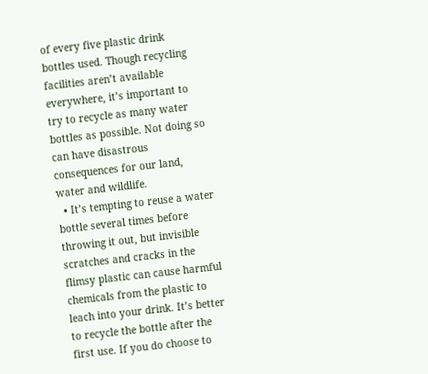of every five plastic drink bottles used. Though recycling facilities aren’t available everywhere, it’s important to try to recycle as many water bottles as possible. Not doing so can have disastrous consequences for our land, water and wildlife.
  • It’s tempting to reuse a water bottle several times before throwing it out, but invisible scratches and cracks in the flimsy plastic can cause harmful chemicals from the plastic to leach into your drink. It’s better to recycle the bottle after the first use. If you do choose to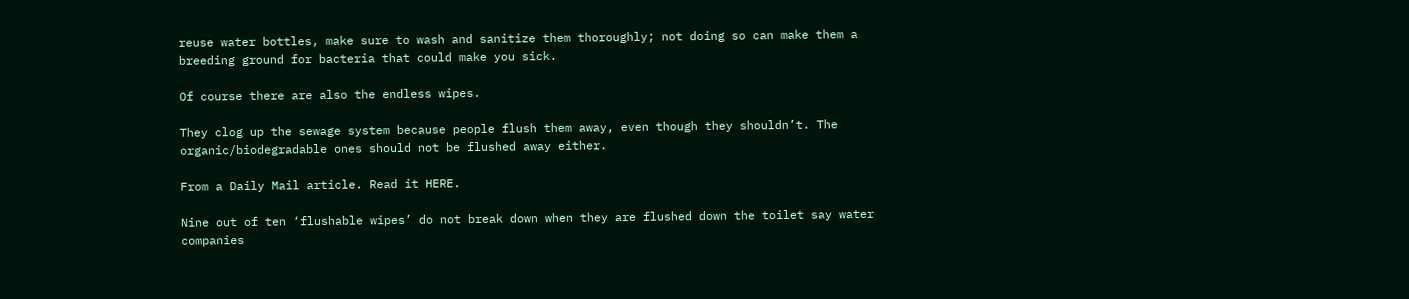reuse water bottles, make sure to wash and sanitize them thoroughly; not doing so can make them a breeding ground for bacteria that could make you sick.

Of course there are also the endless wipes.

They clog up the sewage system because people flush them away, even though they shouldn’t. The organic/biodegradable ones should not be flushed away either.

From a Daily Mail article. Read it HERE.

Nine out of ten ‘flushable wipes’ do not break down when they are flushed down the toilet say water companies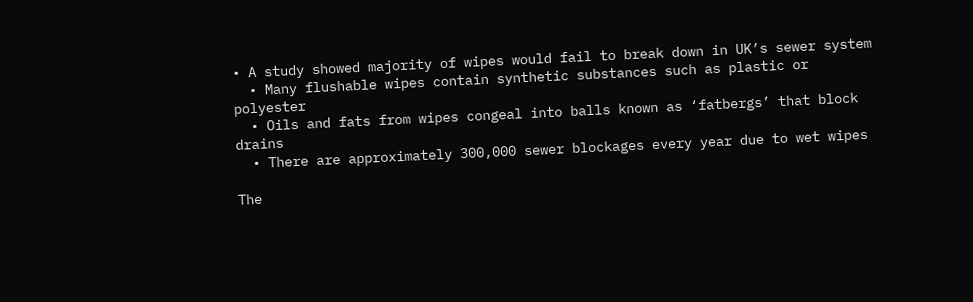• A study showed majority of wipes would fail to break down in UK’s sewer system
  • Many flushable wipes contain synthetic substances such as plastic or polyester
  • Oils and fats from wipes congeal into balls known as ‘fatbergs’ that block drains
  • There are approximately 300,000 sewer blockages every year due to wet wipes

The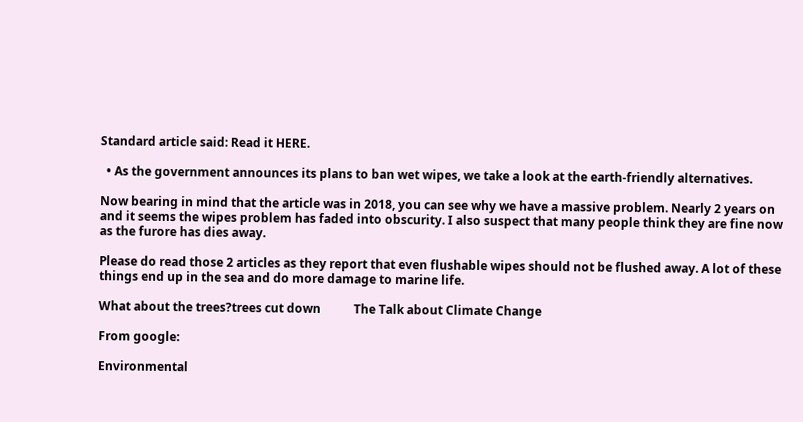Standard article said: Read it HERE.

  • As the government announces its plans to ban wet wipes, we take a look at the earth-friendly alternatives.

Now bearing in mind that the article was in 2018, you can see why we have a massive problem. Nearly 2 years on and it seems the wipes problem has faded into obscurity. I also suspect that many people think they are fine now as the furore has dies away.

Please do read those 2 articles as they report that even flushable wipes should not be flushed away. A lot of these things end up in the sea and do more damage to marine life.

What about the trees?trees cut down           The Talk about Climate Change

From google:

Environmental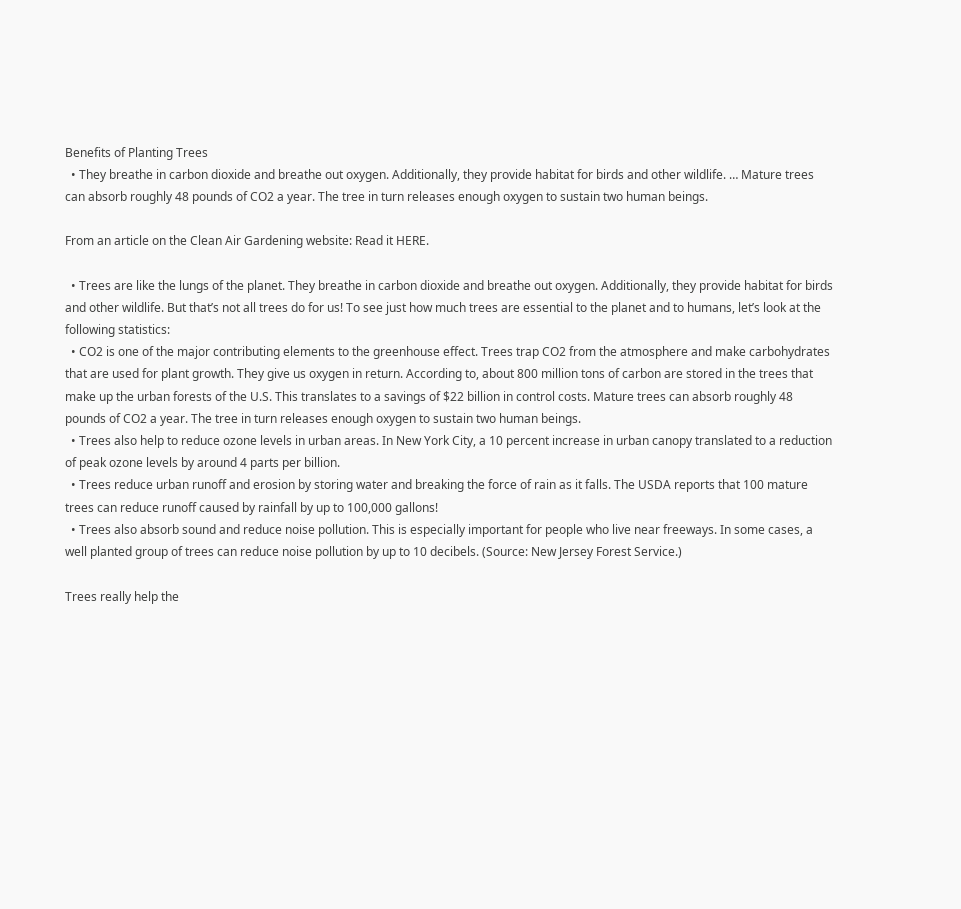Benefits of Planting Trees
  • They breathe in carbon dioxide and breathe out oxygen. Additionally, they provide habitat for birds and other wildlife. … Mature trees can absorb roughly 48 pounds of CO2 a year. The tree in turn releases enough oxygen to sustain two human beings.

From an article on the Clean Air Gardening website: Read it HERE.

  • Trees are like the lungs of the planet. They breathe in carbon dioxide and breathe out oxygen. Additionally, they provide habitat for birds and other wildlife. But that’s not all trees do for us! To see just how much trees are essential to the planet and to humans, let’s look at the following statistics:
  • CO2 is one of the major contributing elements to the greenhouse effect. Trees trap CO2 from the atmosphere and make carbohydrates that are used for plant growth. They give us oxygen in return. According to, about 800 million tons of carbon are stored in the trees that make up the urban forests of the U.S. This translates to a savings of $22 billion in control costs. Mature trees can absorb roughly 48 pounds of CO2 a year. The tree in turn releases enough oxygen to sustain two human beings.
  • Trees also help to reduce ozone levels in urban areas. In New York City, a 10 percent increase in urban canopy translated to a reduction of peak ozone levels by around 4 parts per billion.
  • Trees reduce urban runoff and erosion by storing water and breaking the force of rain as it falls. The USDA reports that 100 mature trees can reduce runoff caused by rainfall by up to 100,000 gallons!
  • Trees also absorb sound and reduce noise pollution. This is especially important for people who live near freeways. In some cases, a well planted group of trees can reduce noise pollution by up to 10 decibels. (Source: New Jersey Forest Service.)

Trees really help the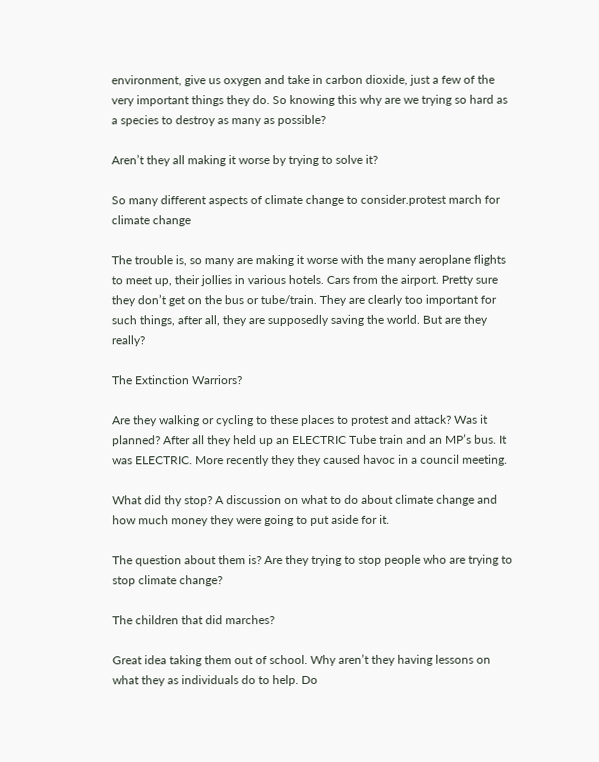environment, give us oxygen and take in carbon dioxide, just a few of the very important things they do. So knowing this why are we trying so hard as a species to destroy as many as possible?

Aren’t they all making it worse by trying to solve it?

So many different aspects of climate change to consider.protest march for climate change

The trouble is, so many are making it worse with the many aeroplane flights to meet up, their jollies in various hotels. Cars from the airport. Pretty sure they don’t get on the bus or tube/train. They are clearly too important for such things, after all, they are supposedly saving the world. But are they really?

The Extinction Warriors?

Are they walking or cycling to these places to protest and attack? Was it planned? After all they held up an ELECTRIC Tube train and an MP’s bus. It was ELECTRIC. More recently they they caused havoc in a council meeting.

What did thy stop? A discussion on what to do about climate change and how much money they were going to put aside for it.

The question about them is? Are they trying to stop people who are trying to stop climate change?

The children that did marches?

Great idea taking them out of school. Why aren’t they having lessons on what they as individuals do to help. Do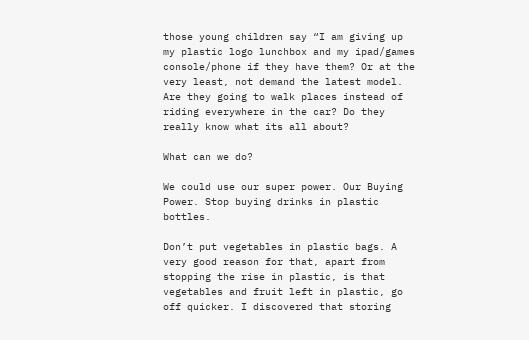those young children say “I am giving up my plastic logo lunchbox and my ipad/games console/phone if they have them? Or at the very least, not demand the latest model. Are they going to walk places instead of riding everywhere in the car? Do they really know what its all about?

What can we do?

We could use our super power. Our Buying Power. Stop buying drinks in plastic bottles.

Don’t put vegetables in plastic bags. A very good reason for that, apart from stopping the rise in plastic, is that vegetables and fruit left in plastic, go off quicker. I discovered that storing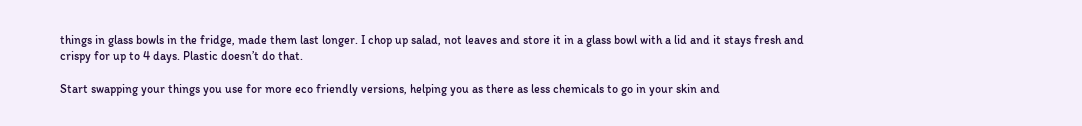things in glass bowls in the fridge, made them last longer. I chop up salad, not leaves and store it in a glass bowl with a lid and it stays fresh and crispy for up to 4 days. Plastic doesn’t do that.

Start swapping your things you use for more eco friendly versions, helping you as there as less chemicals to go in your skin and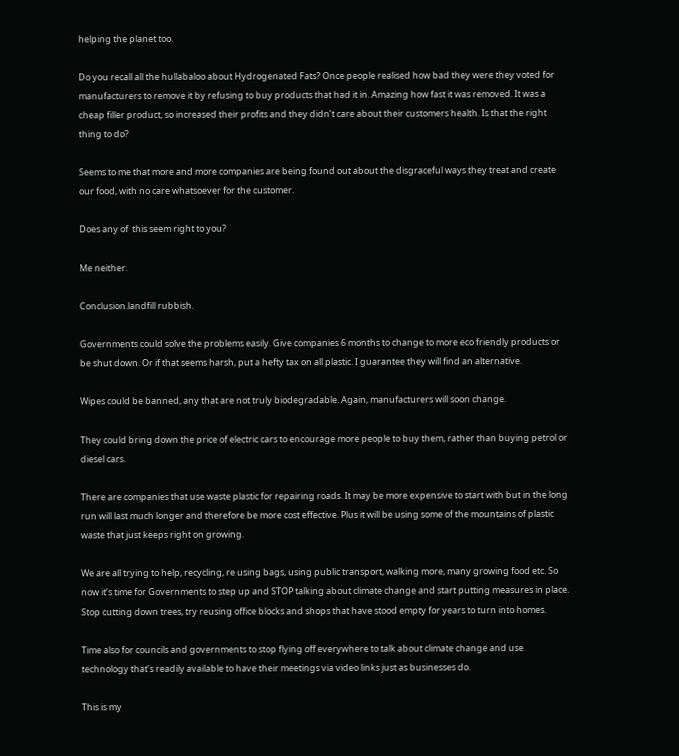helping the planet too.

Do you recall all the hullabaloo about Hydrogenated Fats? Once people realised how bad they were they voted for manufacturers to remove it by refusing to buy products that had it in. Amazing how fast it was removed. It was a cheap filler product, so increased their profits and they didn’t care about their customers health. Is that the right thing to do?

Seems to me that more and more companies are being found out about the disgraceful ways they treat and create our food, with no care whatsoever for the customer.

Does any of  this seem right to you?

Me neither.

Conclusion.landfill rubbish.

Governments could solve the problems easily. Give companies 6 months to change to more eco friendly products or be shut down. Or if that seems harsh, put a hefty tax on all plastic. I guarantee they will find an alternative.

Wipes could be banned, any that are not truly biodegradable. Again, manufacturers will soon change.

They could bring down the price of electric cars to encourage more people to buy them, rather than buying petrol or diesel cars.

There are companies that use waste plastic for repairing roads. It may be more expensive to start with but in the long run will last much longer and therefore be more cost effective. Plus it will be using some of the mountains of plastic waste that just keeps right on growing.

We are all trying to help, recycling, re using bags, using public transport, walking more, many growing food etc. So now it’s time for Governments to step up and STOP talking about climate change and start putting measures in place. Stop cutting down trees, try reusing office blocks and shops that have stood empty for years to turn into homes.

Time also for councils and governments to stop flying off everywhere to talk about climate change and use technology that’s readily available to have their meetings via video links just as businesses do.

This is my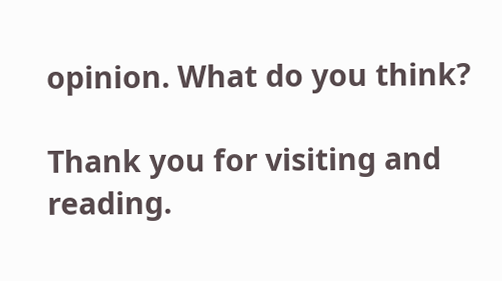opinion. What do you think?

Thank you for visiting and reading.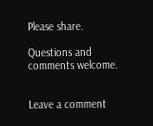Please share.

Questions and comments welcome.


Leave a comment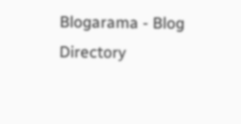Blogarama - Blog Directory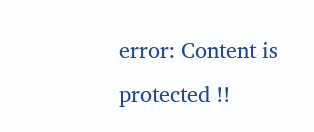error: Content is protected !!